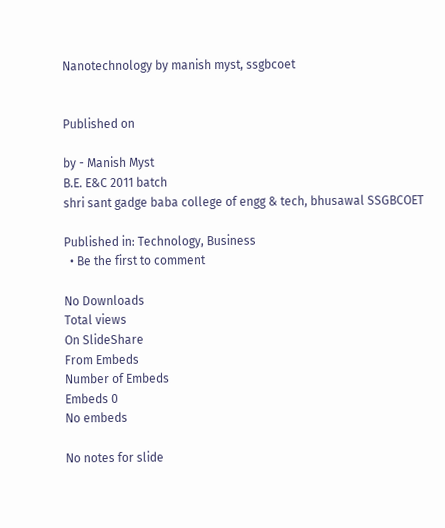Nanotechnology by manish myst, ssgbcoet


Published on

by - Manish Myst
B.E. E&C 2011 batch
shri sant gadge baba college of engg & tech, bhusawal SSGBCOET

Published in: Technology, Business
  • Be the first to comment

No Downloads
Total views
On SlideShare
From Embeds
Number of Embeds
Embeds 0
No embeds

No notes for slide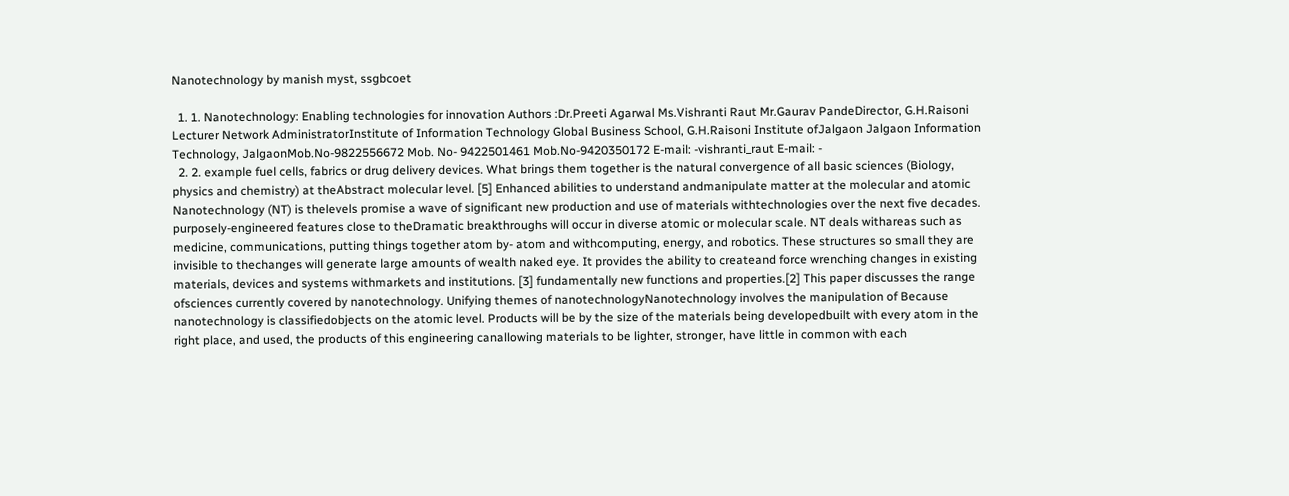Nanotechnology by manish myst, ssgbcoet

  1. 1. Nanotechnology: Enabling technologies for innovation Authors :Dr.Preeti Agarwal Ms.Vishranti Raut Mr.Gaurav PandeDirector, G.H.Raisoni Lecturer Network AdministratorInstitute of Information Technology Global Business School, G.H.Raisoni Institute ofJalgaon Jalgaon Information Technology, JalgaonMob.No-9822556672 Mob. No- 9422501461 Mob.No-9420350172 E-mail: -vishranti_raut E-mail: -
  2. 2. example fuel cells, fabrics or drug delivery devices. What brings them together is the natural convergence of all basic sciences (Biology, physics and chemistry) at theAbstract molecular level. [5] Enhanced abilities to understand andmanipulate matter at the molecular and atomic Nanotechnology (NT) is thelevels promise a wave of significant new production and use of materials withtechnologies over the next five decades. purposely-engineered features close to theDramatic breakthroughs will occur in diverse atomic or molecular scale. NT deals withareas such as medicine, communications, putting things together atom by- atom and withcomputing, energy, and robotics. These structures so small they are invisible to thechanges will generate large amounts of wealth naked eye. It provides the ability to createand force wrenching changes in existing materials, devices and systems withmarkets and institutions. [3] fundamentally new functions and properties.[2] This paper discusses the range ofsciences currently covered by nanotechnology. Unifying themes of nanotechnologyNanotechnology involves the manipulation of Because nanotechnology is classifiedobjects on the atomic level. Products will be by the size of the materials being developedbuilt with every atom in the right place, and used, the products of this engineering canallowing materials to be lighter, stronger, have little in common with each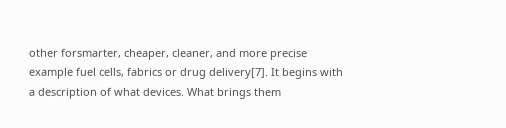other forsmarter, cheaper, cleaner, and more precise example fuel cells, fabrics or drug delivery[7]. It begins with a description of what devices. What brings them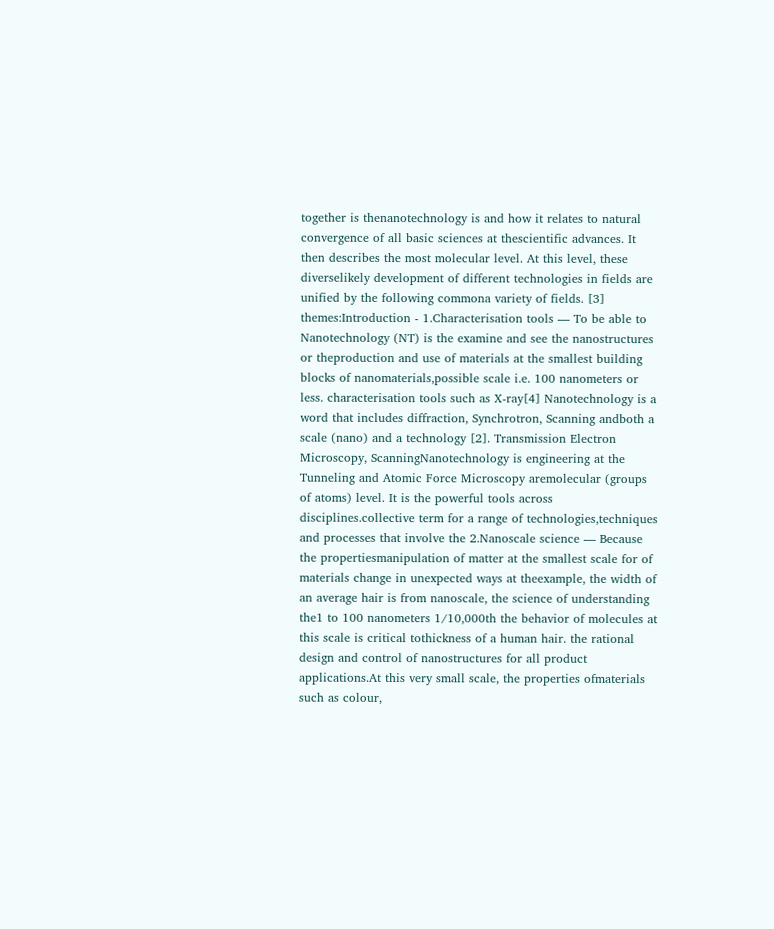together is thenanotechnology is and how it relates to natural convergence of all basic sciences at thescientific advances. It then describes the most molecular level. At this level, these diverselikely development of different technologies in fields are unified by the following commona variety of fields. [3] themes:Introduction - 1.Characterisation tools — To be able to Nanotechnology (NT) is the examine and see the nanostructures or theproduction and use of materials at the smallest building blocks of nanomaterials,possible scale i.e. 100 nanometers or less. characterisation tools such as X-ray[4] Nanotechnology is a word that includes diffraction, Synchrotron, Scanning andboth a scale (nano) and a technology [2]. Transmission Electron Microscopy, ScanningNanotechnology is engineering at the Tunneling and Atomic Force Microscopy aremolecular (groups of atoms) level. It is the powerful tools across disciplines.collective term for a range of technologies,techniques and processes that involve the 2.Nanoscale science — Because the propertiesmanipulation of matter at the smallest scale for of materials change in unexpected ways at theexample, the width of an average hair is from nanoscale, the science of understanding the1 to 100 nanometers 1/10,000th the behavior of molecules at this scale is critical tothickness of a human hair. the rational design and control of nanostructures for all product applications.At this very small scale, the properties ofmaterials such as colour,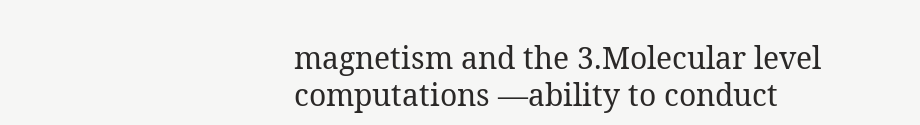magnetism and the 3.Molecular level computations —ability to conduct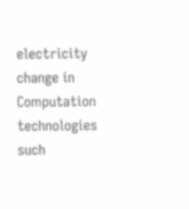electricity change in Computation technologies such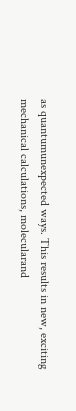as quantumunexpected ways. This results in new, exciting mechanical calculations, molecularand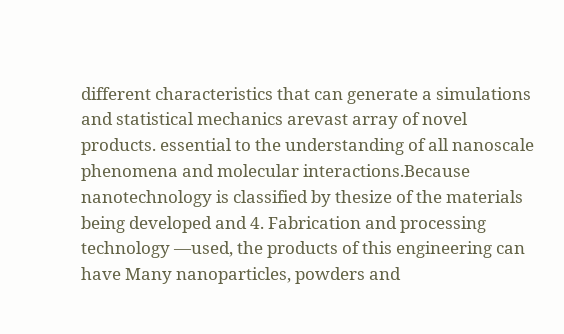different characteristics that can generate a simulations and statistical mechanics arevast array of novel products. essential to the understanding of all nanoscale phenomena and molecular interactions.Because nanotechnology is classified by thesize of the materials being developed and 4. Fabrication and processing technology —used, the products of this engineering can have Many nanoparticles, powders and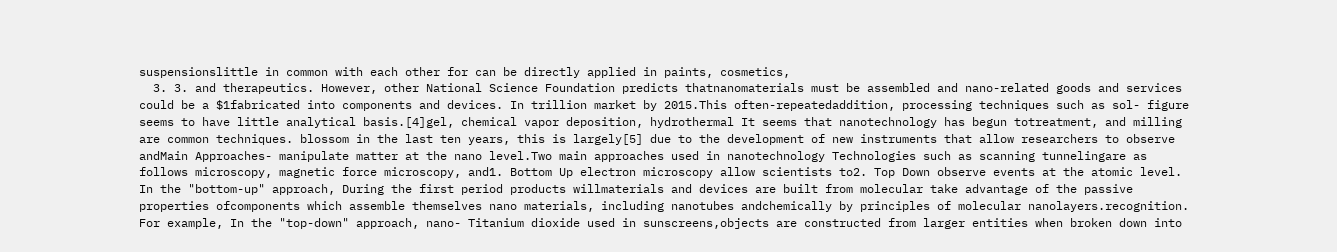suspensionslittle in common with each other for can be directly applied in paints, cosmetics,
  3. 3. and therapeutics. However, other National Science Foundation predicts thatnanomaterials must be assembled and nano-related goods and services could be a $1fabricated into components and devices. In trillion market by 2015.This often-repeatedaddition, processing techniques such as sol- figure seems to have little analytical basis.[4]gel, chemical vapor deposition, hydrothermal It seems that nanotechnology has begun totreatment, and milling are common techniques. blossom in the last ten years, this is largely[5] due to the development of new instruments that allow researchers to observe andMain Approaches- manipulate matter at the nano level.Two main approaches used in nanotechnology Technologies such as scanning tunnelingare as follows microscopy, magnetic force microscopy, and1. Bottom Up electron microscopy allow scientists to2. Top Down observe events at the atomic level. In the "bottom-up" approach, During the first period products willmaterials and devices are built from molecular take advantage of the passive properties ofcomponents which assemble themselves nano materials, including nanotubes andchemically by principles of molecular nanolayers.recognition. For example, In the "top-down" approach, nano- Titanium dioxide used in sunscreens,objects are constructed from larger entities when broken down into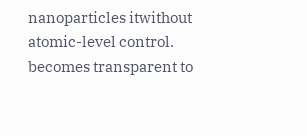nanoparticles itwithout atomic-level control. becomes transparent to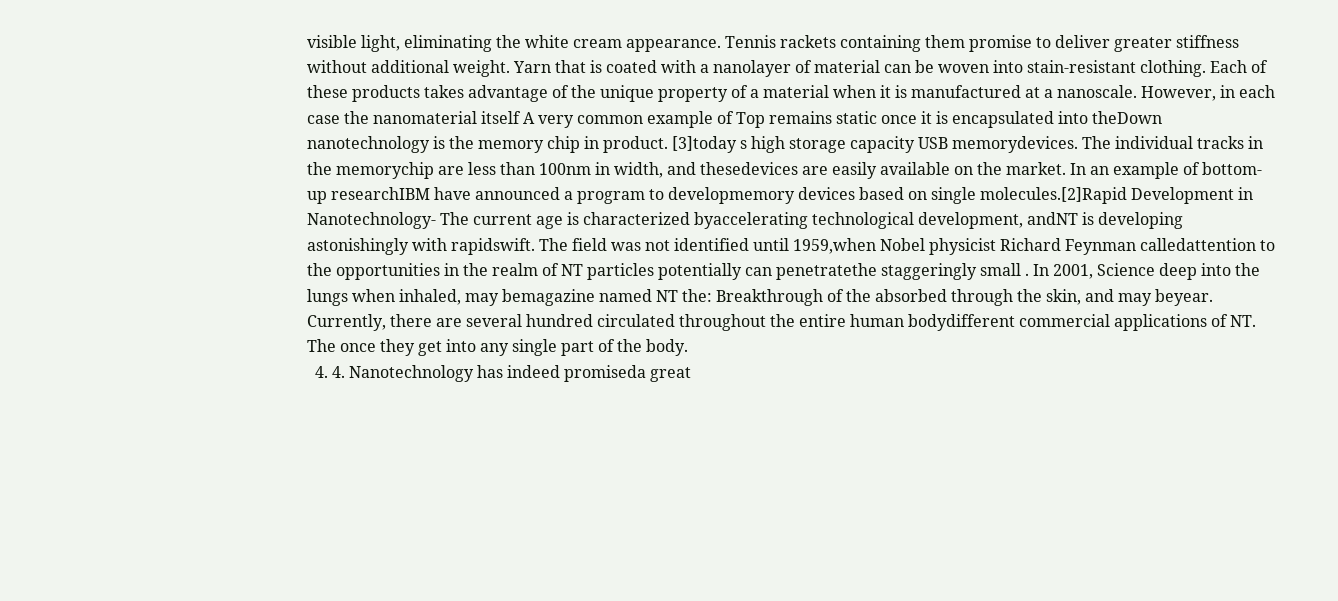visible light, eliminating the white cream appearance. Tennis rackets containing them promise to deliver greater stiffness without additional weight. Yarn that is coated with a nanolayer of material can be woven into stain-resistant clothing. Each of these products takes advantage of the unique property of a material when it is manufactured at a nanoscale. However, in each case the nanomaterial itself A very common example of Top remains static once it is encapsulated into theDown nanotechnology is the memory chip in product. [3]today s high storage capacity USB memorydevices. The individual tracks in the memorychip are less than 100nm in width, and thesedevices are easily available on the market. In an example of bottom-up researchIBM have announced a program to developmemory devices based on single molecules.[2]Rapid Development in Nanotechnology- The current age is characterized byaccelerating technological development, andNT is developing astonishingly with rapidswift. The field was not identified until 1959,when Nobel physicist Richard Feynman calledattention to the opportunities in the realm of NT particles potentially can penetratethe staggeringly small . In 2001, Science deep into the lungs when inhaled, may bemagazine named NT the: Breakthrough of the absorbed through the skin, and may beyear. Currently, there are several hundred circulated throughout the entire human bodydifferent commercial applications of NT. The once they get into any single part of the body.
  4. 4. Nanotechnology has indeed promiseda great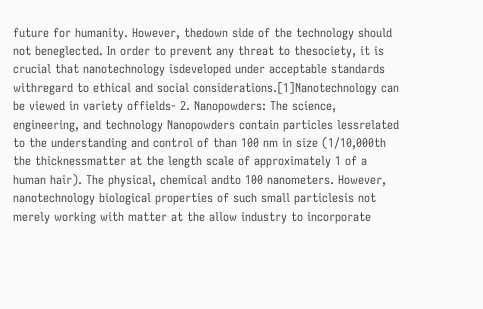future for humanity. However, thedown side of the technology should not beneglected. In order to prevent any threat to thesociety, it is crucial that nanotechnology isdeveloped under acceptable standards withregard to ethical and social considerations.[1]Nanotechnology can be viewed in variety offields- 2. Nanopowders: The science, engineering, and technology Nanopowders contain particles lessrelated to the understanding and control of than 100 nm in size (1/10,000th the thicknessmatter at the length scale of approximately 1 of a human hair). The physical, chemical andto 100 nanometers. However, nanotechnology biological properties of such small particlesis not merely working with matter at the allow industry to incorporate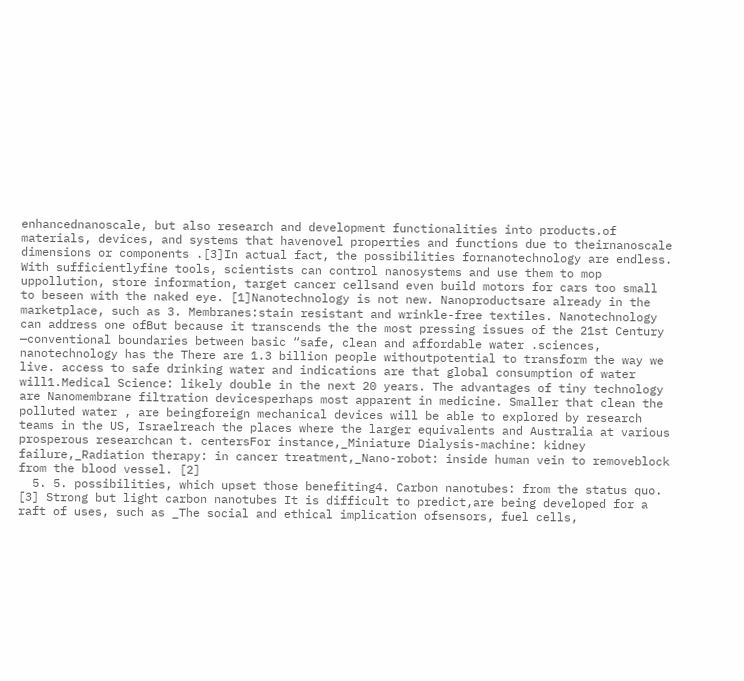enhancednanoscale, but also research and development functionalities into products.of materials, devices, and systems that havenovel properties and functions due to theirnanoscale dimensions or components .[3]In actual fact, the possibilities fornanotechnology are endless. With sufficientlyfine tools, scientists can control nanosystems and use them to mop uppollution, store information, target cancer cellsand even build motors for cars too small to beseen with the naked eye. [1]Nanotechnology is not new. Nanoproductsare already in the marketplace, such as 3. Membranes:stain resistant and wrinkle-free textiles. Nanotechnology can address one ofBut because it transcends the the most pressing issues of the 21st Century —conventional boundaries between basic “safe, clean and affordable water .sciences, nanotechnology has the There are 1.3 billion people withoutpotential to transform the way we live. access to safe drinking water and indications are that global consumption of water will1.Medical Science: likely double in the next 20 years. The advantages of tiny technology are Nanomembrane filtration devicesperhaps most apparent in medicine. Smaller that clean the polluted water , are beingforeign mechanical devices will be able to explored by research teams in the US, Israelreach the places where the larger equivalents and Australia at various prosperous researchcan t. centersFor instance,_Miniature Dialysis-machine: kidney failure,_Radiation therapy: in cancer treatment,_Nano-robot: inside human vein to removeblock from the blood vessel. [2]
  5. 5. possibilities, which upset those benefiting4. Carbon nanotubes: from the status quo. [3] Strong but light carbon nanotubes It is difficult to predict,are being developed for a raft of uses, such as _The social and ethical implication ofsensors, fuel cells,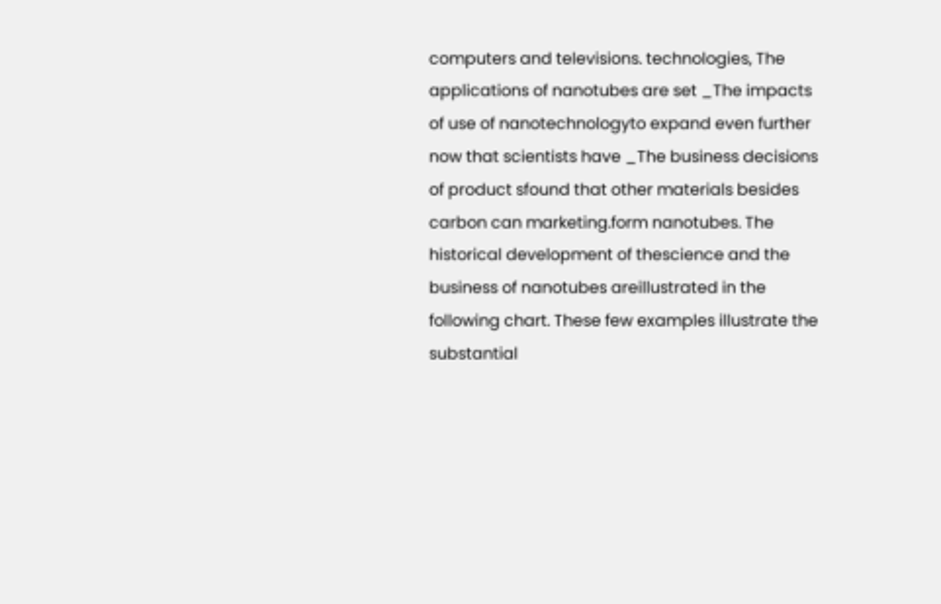computers and televisions. technologies, The applications of nanotubes are set _The impacts of use of nanotechnologyto expand even further now that scientists have _The business decisions of product sfound that other materials besides carbon can marketing.form nanotubes. The historical development of thescience and the business of nanotubes areillustrated in the following chart. These few examples illustrate the substantial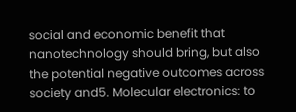social and economic benefit that nanotechnology should bring, but also the potential negative outcomes across society and5. Molecular electronics: to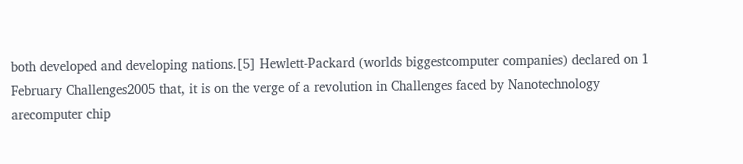both developed and developing nations.[5] Hewlett-Packard (worlds biggestcomputer companies) declared on 1 February Challenges2005 that, it is on the verge of a revolution in Challenges faced by Nanotechnology arecomputer chip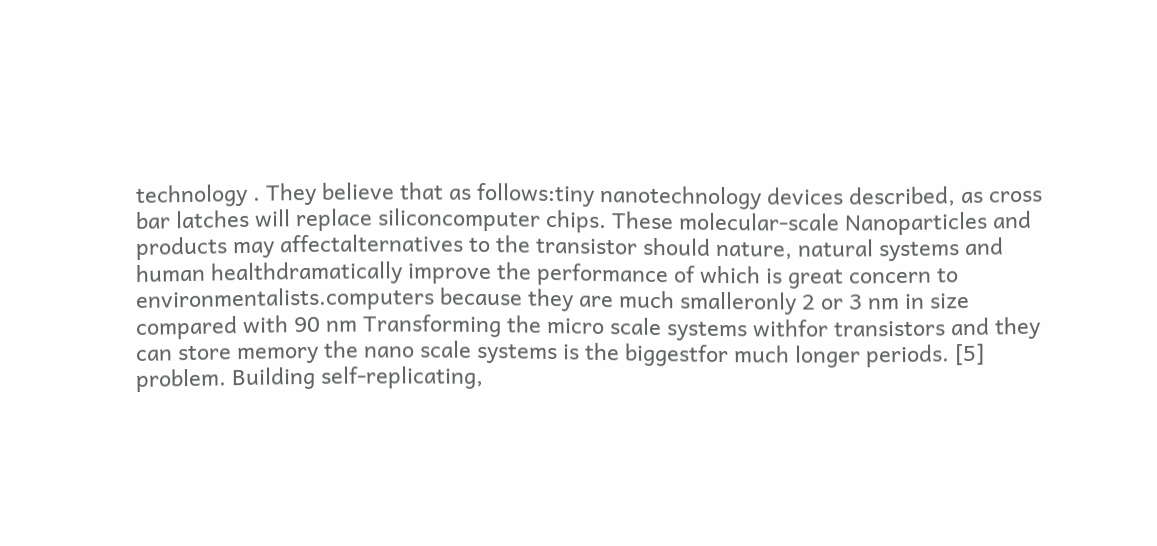technology . They believe that as follows:tiny nanotechnology devices described, as cross bar latches will replace siliconcomputer chips. These molecular-scale Nanoparticles and products may affectalternatives to the transistor should nature, natural systems and human healthdramatically improve the performance of which is great concern to environmentalists.computers because they are much smalleronly 2 or 3 nm in size compared with 90 nm Transforming the micro scale systems withfor transistors and they can store memory the nano scale systems is the biggestfor much longer periods. [5] problem. Building self-replicating,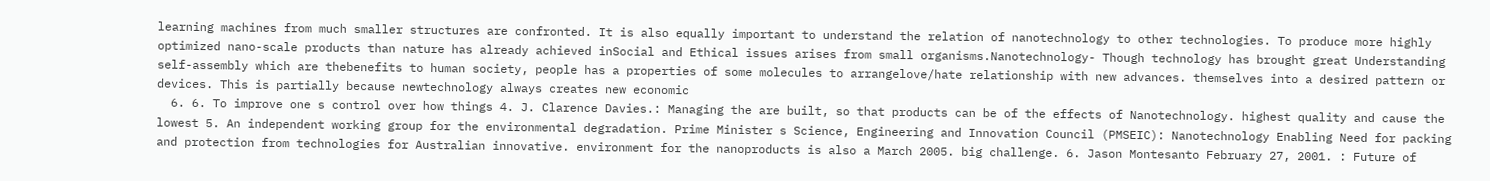learning machines from much smaller structures are confronted. It is also equally important to understand the relation of nanotechnology to other technologies. To produce more highly optimized nano-scale products than nature has already achieved inSocial and Ethical issues arises from small organisms.Nanotechnology- Though technology has brought great Understanding self-assembly which are thebenefits to human society, people has a properties of some molecules to arrangelove/hate relationship with new advances. themselves into a desired pattern or devices. This is partially because newtechnology always creates new economic
  6. 6. To improve one s control over how things 4. J. Clarence Davies.: Managing the are built, so that products can be of the effects of Nanotechnology. highest quality and cause the lowest 5. An independent working group for the environmental degradation. Prime Minister s Science, Engineering and Innovation Council (PMSEIC): Nanotechnology Enabling Need for packing and protection from technologies for Australian innovative. environment for the nanoproducts is also a March 2005. big challenge. 6. Jason Montesanto February 27, 2001. : Future of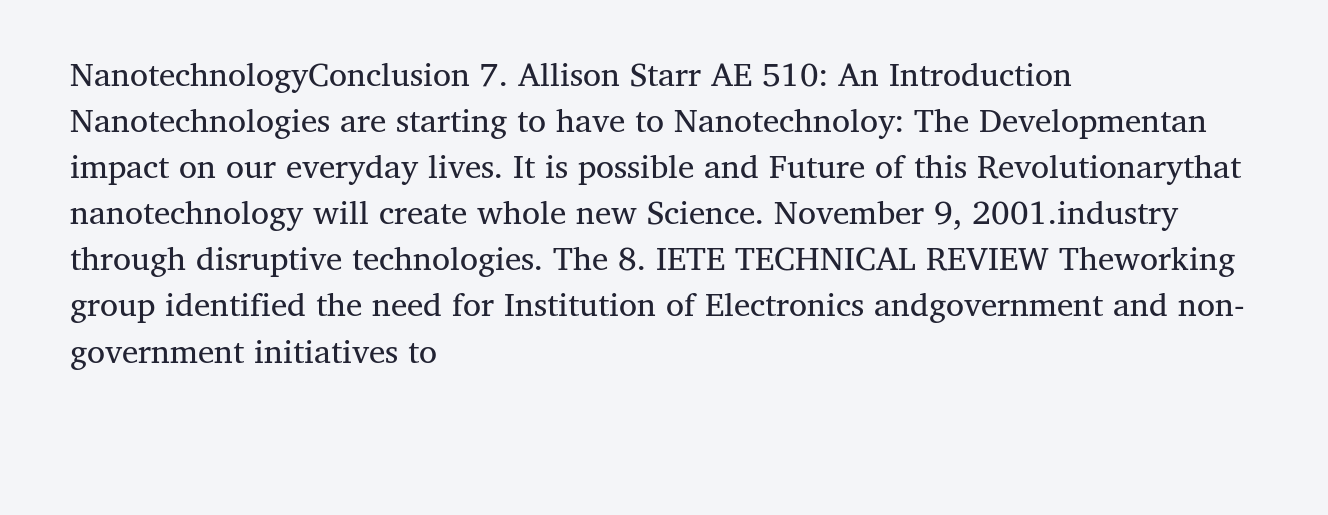NanotechnologyConclusion 7. Allison Starr AE 510: An Introduction Nanotechnologies are starting to have to Nanotechnoloy: The Developmentan impact on our everyday lives. It is possible and Future of this Revolutionarythat nanotechnology will create whole new Science. November 9, 2001.industry through disruptive technologies. The 8. IETE TECHNICAL REVIEW Theworking group identified the need for Institution of Electronics andgovernment and non-government initiatives to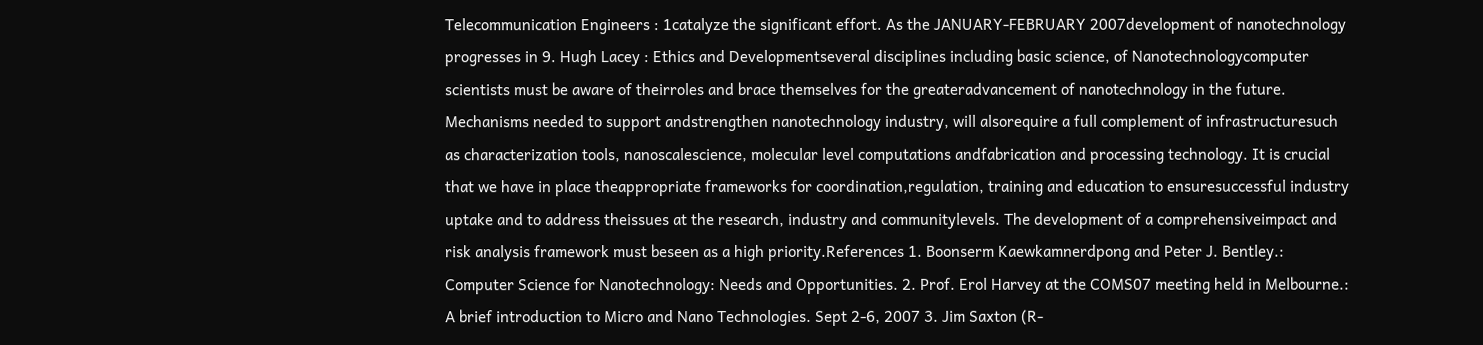Telecommunication Engineers : 1catalyze the significant effort. As the JANUARY-FEBRUARY 2007development of nanotechnology progresses in 9. Hugh Lacey : Ethics and Developmentseveral disciplines including basic science, of Nanotechnologycomputer scientists must be aware of theirroles and brace themselves for the greateradvancement of nanotechnology in the future. Mechanisms needed to support andstrengthen nanotechnology industry, will alsorequire a full complement of infrastructuresuch as characterization tools, nanoscalescience, molecular level computations andfabrication and processing technology. It is crucial that we have in place theappropriate frameworks for coordination,regulation, training and education to ensuresuccessful industry uptake and to address theissues at the research, industry and communitylevels. The development of a comprehensiveimpact and risk analysis framework must beseen as a high priority.References 1. Boonserm Kaewkamnerdpong and Peter J. Bentley.: Computer Science for Nanotechnology: Needs and Opportunities. 2. Prof. Erol Harvey at the COMS07 meeting held in Melbourne.: A brief introduction to Micro and Nano Technologies. Sept 2-6, 2007 3. Jim Saxton (R-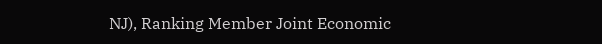NJ), Ranking Member Joint Economic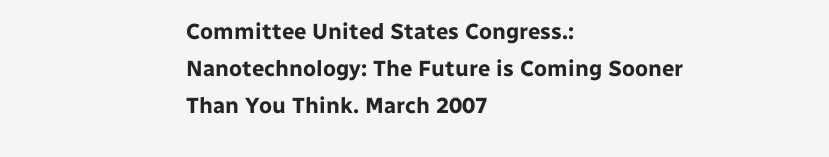Committee United States Congress.: Nanotechnology: The Future is Coming Sooner Than You Think. March 2007